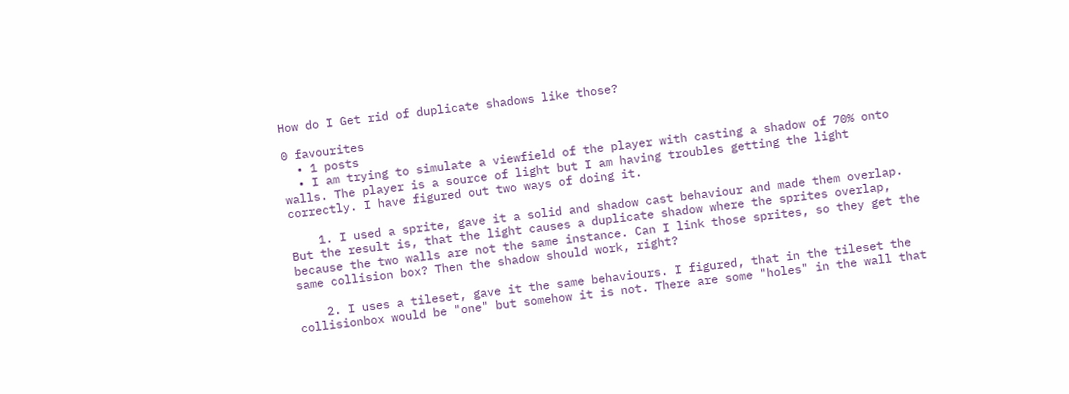How do I Get rid of duplicate shadows like those?

0 favourites
  • 1 posts
  • I am trying to simulate a viewfield of the player with casting a shadow of 70% onto walls. The player is a source of light but I am having troubles getting the light correctly. I have figured out two ways of doing it.

    1. I used a sprite, gave it a solid and shadow cast behaviour and made them overlap. But the result is, that the light causes a duplicate shadow where the sprites overlap, because the two walls are not the same instance. Can I link those sprites, so they get the same collision box? Then the shadow should work, right?

    2. I uses a tileset, gave it the same behaviours. I figured, that in the tileset the collisionbox would be "one" but somehow it is not. There are some "holes" in the wall that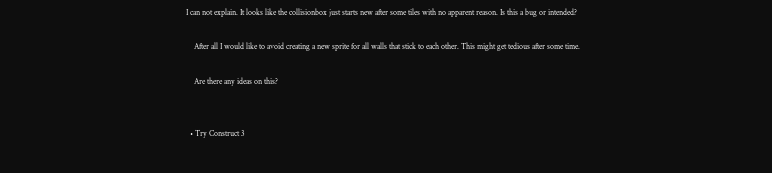I can not explain. It looks like the collisionbox just starts new after some tiles with no apparent reason. Is this a bug or intended?

    After all I would like to avoid creating a new sprite for all walls that stick to each other. This might get tedious after some time.

    Are there any ideas on this?


  • Try Construct 3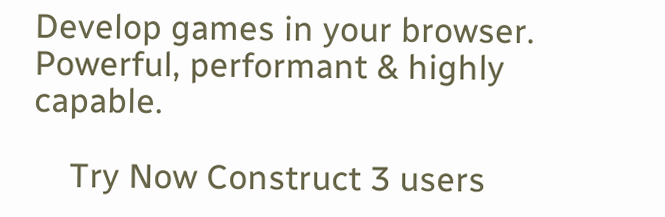Develop games in your browser. Powerful, performant & highly capable.

    Try Now Construct 3 users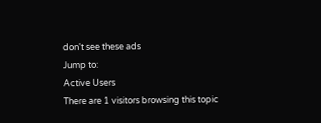don't see these ads
Jump to:
Active Users
There are 1 visitors browsing this topic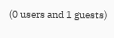(0 users and 1 guests)